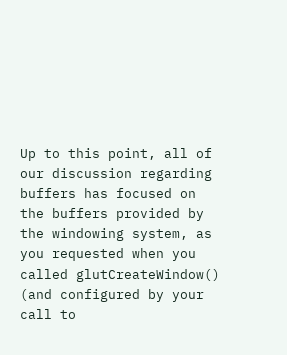Up to this point, all of our discussion regarding buffers has focused on the buffers provided by the windowing system, as you requested when you called glutCreateWindow() (and configured by your call to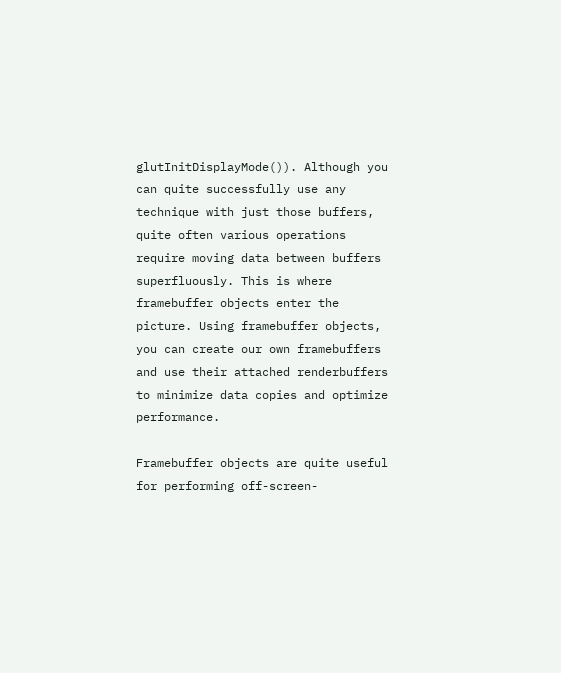glutInitDisplayMode()). Although you can quite successfully use any technique with just those buffers, quite often various operations require moving data between buffers superfluously. This is where framebuffer objects enter the picture. Using framebuffer objects, you can create our own framebuffers and use their attached renderbuffers to minimize data copies and optimize performance.

Framebuffer objects are quite useful for performing off-screen-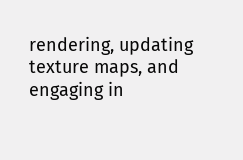rendering, updating texture maps, and engaging in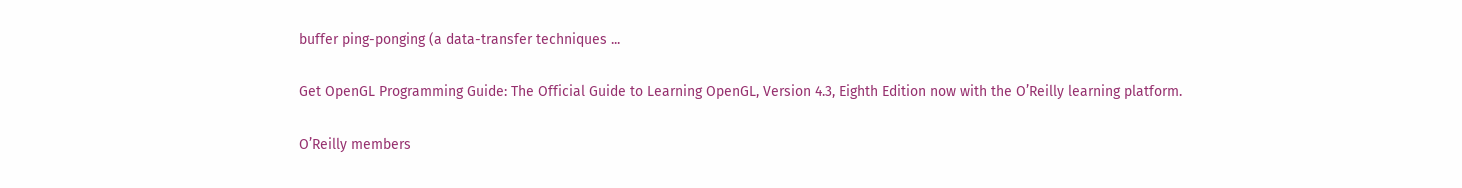buffer ping-ponging (a data-transfer techniques ...

Get OpenGL Programming Guide: The Official Guide to Learning OpenGL, Version 4.3, Eighth Edition now with the O’Reilly learning platform.

O’Reilly members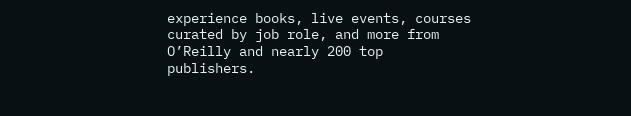experience books, live events, courses curated by job role, and more from O’Reilly and nearly 200 top publishers.